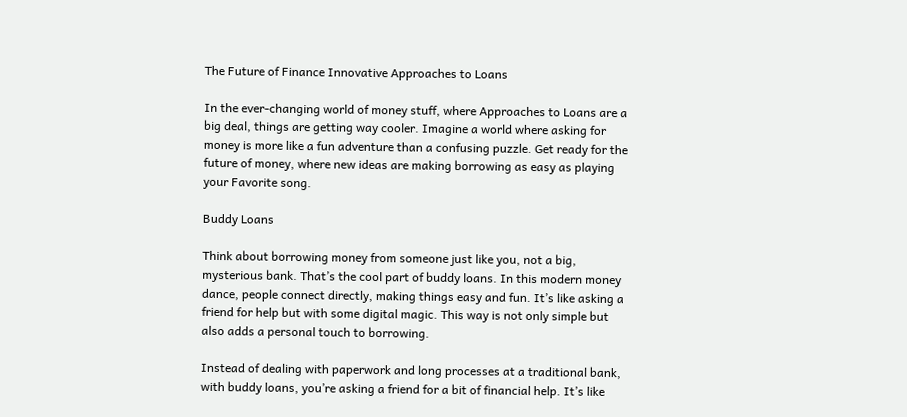The Future of Finance Innovative Approaches to Loans

In the ever-changing world of money stuff, where Approaches to Loans are a big deal, things are getting way cooler. Imagine a world where asking for money is more like a fun adventure than a confusing puzzle. Get ready for the future of money, where new ideas are making borrowing as easy as playing your Favorite song.

Buddy Loans

Think about borrowing money from someone just like you, not a big, mysterious bank. That’s the cool part of buddy loans. In this modern money dance, people connect directly, making things easy and fun. It’s like asking a friend for help but with some digital magic. This way is not only simple but also adds a personal touch to borrowing.

Instead of dealing with paperwork and long processes at a traditional bank, with buddy loans, you’re asking a friend for a bit of financial help. It’s like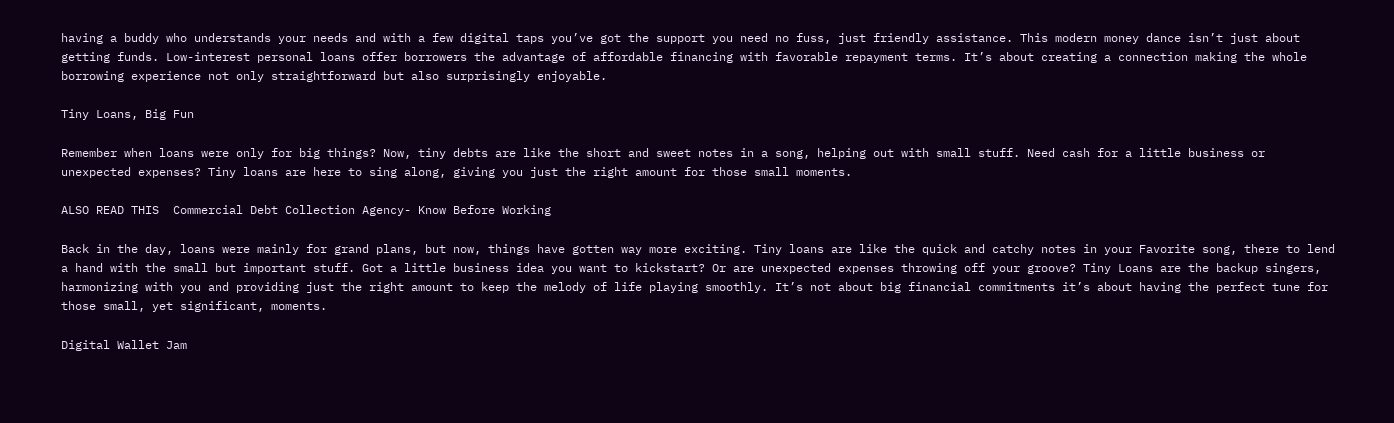having a buddy who understands your needs and with a few digital taps you’ve got the support you need no fuss, just friendly assistance. This modern money dance isn’t just about getting funds. Low-interest personal loans offer borrowers the advantage of affordable financing with favorable repayment terms. It’s about creating a connection making the whole borrowing experience not only straightforward but also surprisingly enjoyable.

Tiny Loans, Big Fun

Remember when loans were only for big things? Now, tiny debts are like the short and sweet notes in a song, helping out with small stuff. Need cash for a little business or unexpected expenses? Tiny loans are here to sing along, giving you just the right amount for those small moments.

ALSO READ THIS  Commercial Debt Collection Agency- Know Before Working

Back in the day, loans were mainly for grand plans, but now, things have gotten way more exciting. Tiny loans are like the quick and catchy notes in your Favorite song, there to lend a hand with the small but important stuff. Got a little business idea you want to kickstart? Or are unexpected expenses throwing off your groove? Tiny Loans are the backup singers, harmonizing with you and providing just the right amount to keep the melody of life playing smoothly. It’s not about big financial commitments it’s about having the perfect tune for those small, yet significant, moments.

Digital Wallet Jam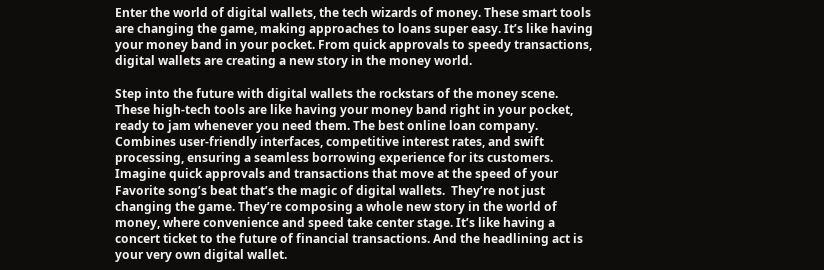Enter the world of digital wallets, the tech wizards of money. These smart tools are changing the game, making approaches to loans super easy. It’s like having your money band in your pocket. From quick approvals to speedy transactions, digital wallets are creating a new story in the money world.

Step into the future with digital wallets the rockstars of the money scene. These high-tech tools are like having your money band right in your pocket, ready to jam whenever you need them. The best online loan company. Combines user-friendly interfaces, competitive interest rates, and swift processing, ensuring a seamless borrowing experience for its customers. Imagine quick approvals and transactions that move at the speed of your Favorite song’s beat that’s the magic of digital wallets.  They’re not just changing the game. They’re composing a whole new story in the world of money, where convenience and speed take center stage. It’s like having a concert ticket to the future of financial transactions. And the headlining act is your very own digital wallet.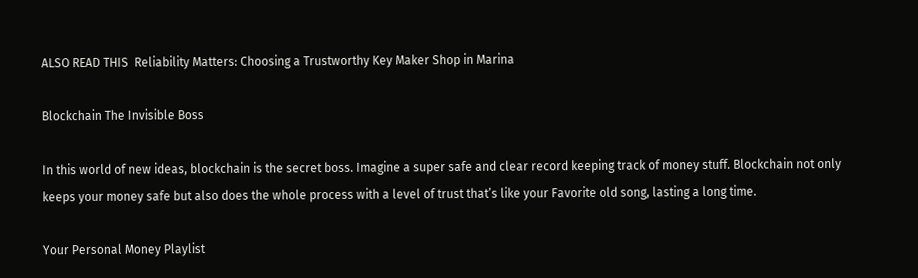ALSO READ THIS  Reliability Matters: Choosing a Trustworthy Key Maker Shop in Marina

Blockchain The Invisible Boss

In this world of new ideas, blockchain is the secret boss. Imagine a super safe and clear record keeping track of money stuff. Blockchain not only keeps your money safe but also does the whole process with a level of trust that’s like your Favorite old song, lasting a long time.

Your Personal Money Playlist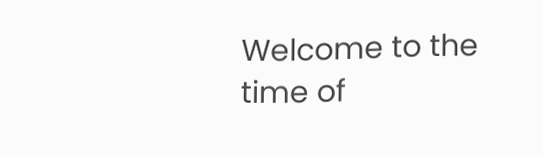Welcome to the time of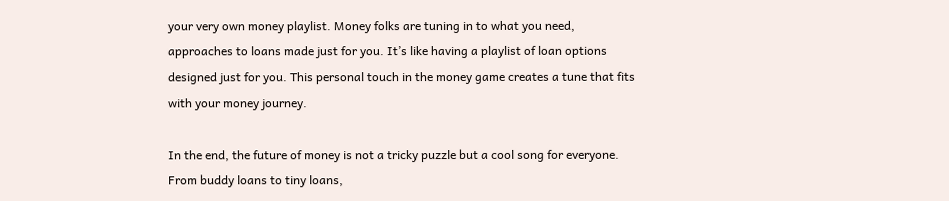your very own money playlist. Money folks are tuning in to what you need, approaches to loans made just for you. It’s like having a playlist of loan options designed just for you. This personal touch in the money game creates a tune that fits with your money journey.

In the end, the future of money is not a tricky puzzle but a cool song for everyone. From buddy loans to tiny loans,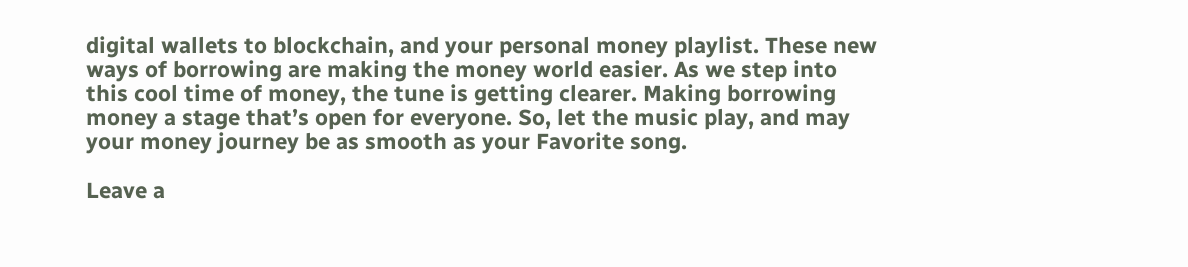digital wallets to blockchain, and your personal money playlist. These new ways of borrowing are making the money world easier. As we step into this cool time of money, the tune is getting clearer. Making borrowing money a stage that’s open for everyone. So, let the music play, and may your money journey be as smooth as your Favorite song.

Leave a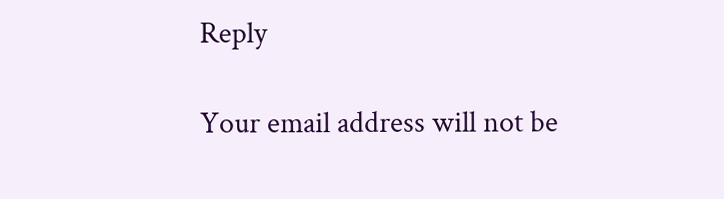Reply

Your email address will not be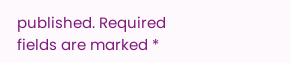published. Required fields are marked *